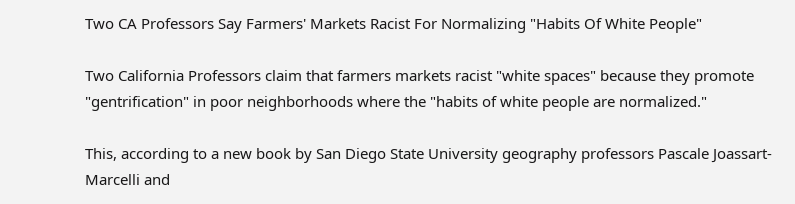Two CA Professors Say Farmers' Markets Racist For Normalizing "Habits Of White People"

Two California Professors claim that farmers markets racist "white spaces" because they promote "gentrification" in poor neighborhoods where the "habits of white people are normalized."

This, according to a new book by San Diego State University geography professors Pascale Joassart-Marcelli and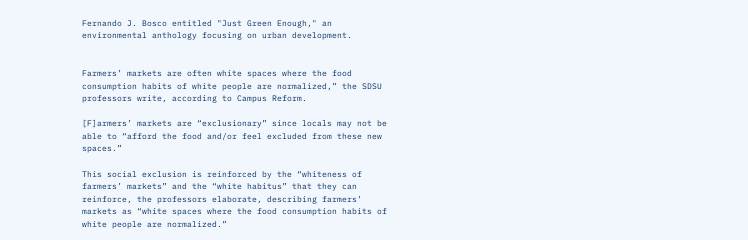Fernando J. Bosco entitled "Just Green Enough," an environmental anthology focusing on urban development.


Farmers’ markets are often white spaces where the food consumption habits of white people are normalized,” the SDSU professors write, according to Campus Reform.

[F]armers’ markets are “exclusionary” since locals may not be able to “afford the food and/or feel excluded from these new spaces.”

This social exclusion is reinforced by the “whiteness of farmers’ markets” and the “white habitus” that they can reinforce, the professors elaborate, describing farmers’ markets as “white spaces where the food consumption habits of white people are normalized.”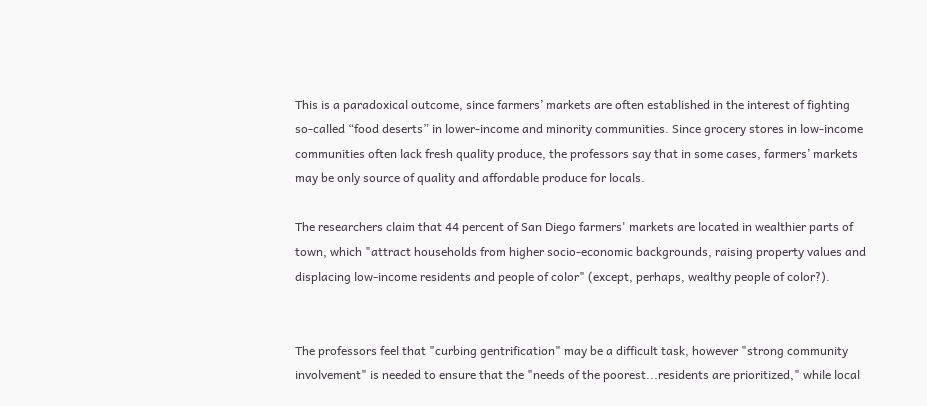This is a paradoxical outcome, since farmers’ markets are often established in the interest of fighting so-called “food deserts” in lower-income and minority communities. Since grocery stores in low-income communities often lack fresh quality produce, the professors say that in some cases, farmers’ markets may be only source of quality and affordable produce for locals.

The researchers claim that 44 percent of San Diego farmers' markets are located in wealthier parts of town, which "attract households from higher socio-economic backgrounds, raising property values and displacing low-income residents and people of color" (except, perhaps, wealthy people of color?).


The professors feel that "curbing gentrification" may be a difficult task, however "strong community involvement" is needed to ensure that the "needs of the poorest...residents are prioritized," while local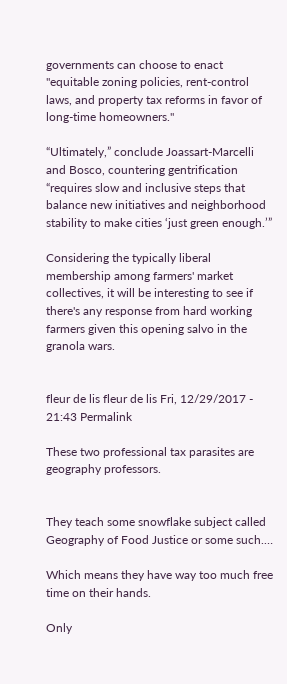governments can choose to enact "equitable zoning policies, rent-control laws, and property tax reforms in favor of long-time homeowners."

“Ultimately,” conclude Joassart-Marcelli and Bosco, countering gentrification “requires slow and inclusive steps that balance new initiatives and neighborhood stability to make cities ‘just green enough.’”

Considering the typically liberal membership among farmers' market collectives, it will be interesting to see if there's any response from hard working farmers given this opening salvo in the granola wars.


fleur de lis fleur de lis Fri, 12/29/2017 - 21:43 Permalink

These two professional tax parasites are geography professors.


They teach some snowflake subject called Geography of Food Justice or some such.…

Which means they have way too much free time on their hands.

Only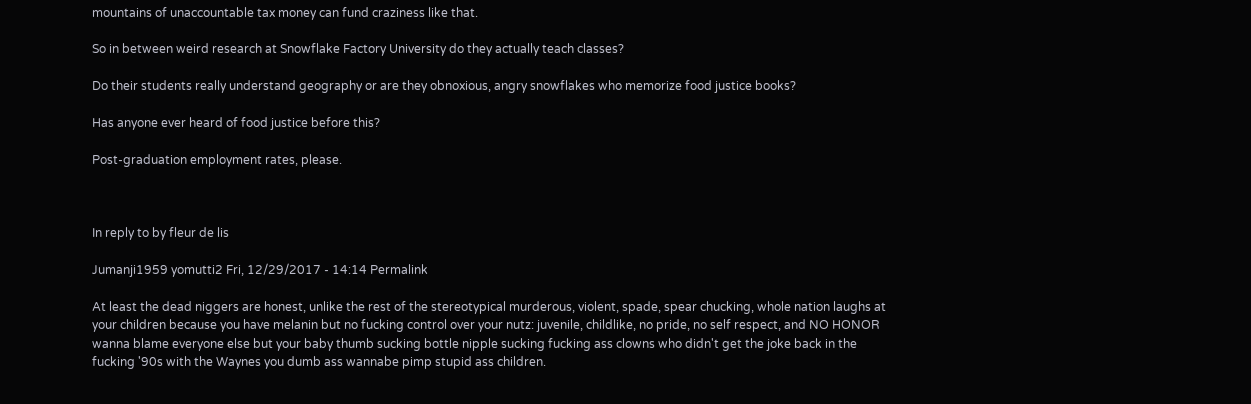mountains of unaccountable tax money can fund craziness like that.

So in between weird research at Snowflake Factory University do they actually teach classes?

Do their students really understand geography or are they obnoxious, angry snowflakes who memorize food justice books?

Has anyone ever heard of food justice before this?

Post-graduation employment rates, please.



In reply to by fleur de lis

Jumanji1959 yomutti2 Fri, 12/29/2017 - 14:14 Permalink

At least the dead niggers are honest, unlike the rest of the stereotypical murderous, violent, spade, spear chucking, whole nation laughs at your children because you have melanin but no fucking control over your nutz: juvenile, childlike, no pride, no self respect, and NO HONOR wanna blame everyone else but your baby thumb sucking bottle nipple sucking fucking ass clowns who didn't get the joke back in the fucking '90s with the Waynes you dumb ass wannabe pimp stupid ass children.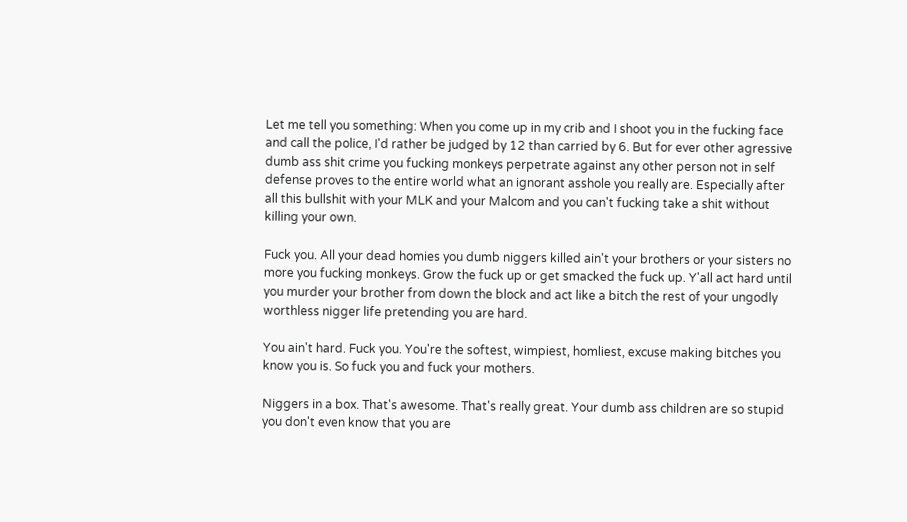Let me tell you something: When you come up in my crib and I shoot you in the fucking face and call the police, I'd rather be judged by 12 than carried by 6. But for ever other agressive dumb ass shit crime you fucking monkeys perpetrate against any other person not in self defense proves to the entire world what an ignorant asshole you really are. Especially after all this bullshit with your MLK and your Malcom and you can't fucking take a shit without killing your own.

Fuck you. All your dead homies you dumb niggers killed ain't your brothers or your sisters no more you fucking monkeys. Grow the fuck up or get smacked the fuck up. Y'all act hard until you murder your brother from down the block and act like a bitch the rest of your ungodly worthless nigger life pretending you are hard.

You ain't hard. Fuck you. You're the softest, wimpiest, homliest, excuse making bitches you know you is. So fuck you and fuck your mothers.

Niggers in a box. That's awesome. That's really great. Your dumb ass children are so stupid you don't even know that you are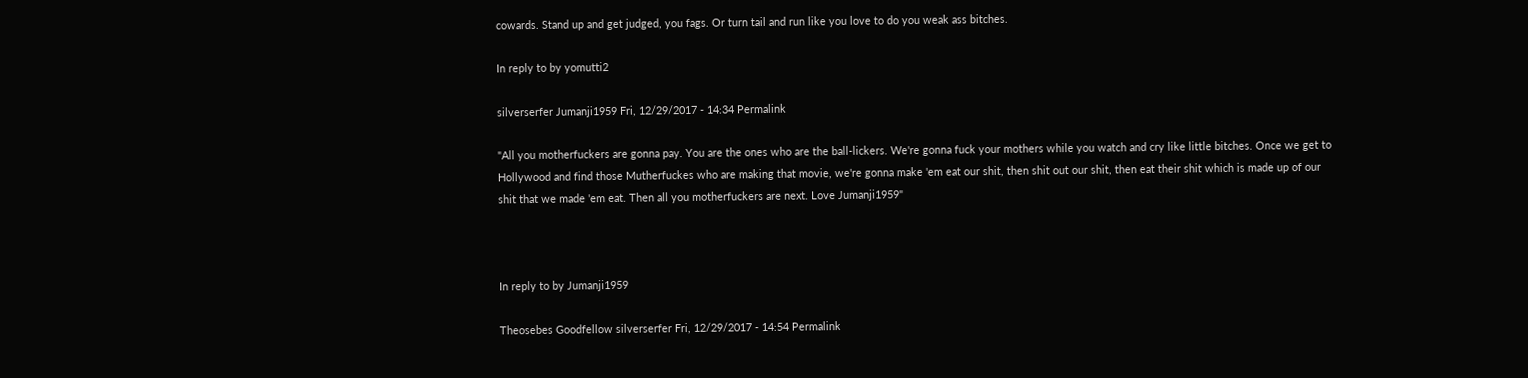cowards. Stand up and get judged, you fags. Or turn tail and run like you love to do you weak ass bitches.

In reply to by yomutti2

silverserfer Jumanji1959 Fri, 12/29/2017 - 14:34 Permalink

"All you motherfuckers are gonna pay. You are the ones who are the ball-lickers. We're gonna fuck your mothers while you watch and cry like little bitches. Once we get to Hollywood and find those Mutherfuckes who are making that movie, we're gonna make 'em eat our shit, then shit out our shit, then eat their shit which is made up of our shit that we made 'em eat. Then all you motherfuckers are next. Love Jumanji1959"



In reply to by Jumanji1959

Theosebes Goodfellow silverserfer Fri, 12/29/2017 - 14:54 Permalink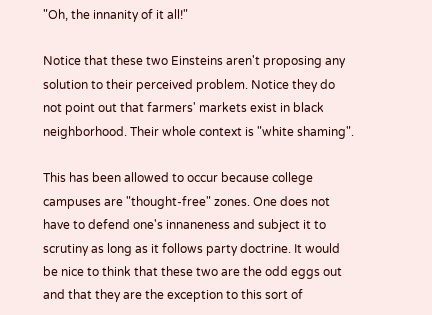"Oh, the innanity of it all!"

Notice that these two Einsteins aren't proposing any solution to their perceived problem. Notice they do not point out that farmers' markets exist in black neighborhood. Their whole context is "white shaming".

This has been allowed to occur because college campuses are "thought-free" zones. One does not have to defend one's innaneness and subject it to scrutiny as long as it follows party doctrine. It would be nice to think that these two are the odd eggs out and that they are the exception to this sort of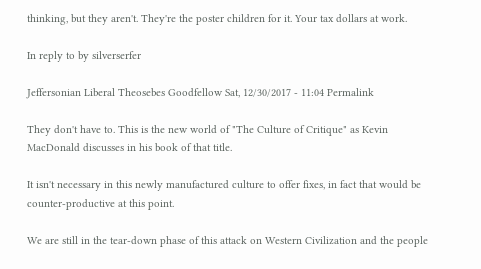thinking, but they aren't. They're the poster children for it. Your tax dollars at work.

In reply to by silverserfer

Jeffersonian Liberal Theosebes Goodfellow Sat, 12/30/2017 - 11:04 Permalink

They don't have to. This is the new world of "The Culture of Critique" as Kevin MacDonald discusses in his book of that title.

It isn't necessary in this newly manufactured culture to offer fixes, in fact that would be counter-productive at this point.

We are still in the tear-down phase of this attack on Western Civilization and the people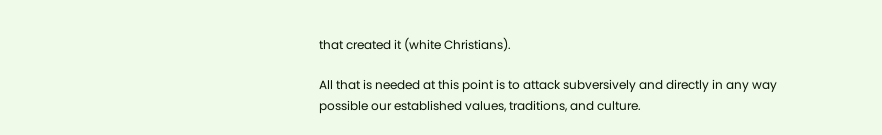that created it (white Christians).

All that is needed at this point is to attack subversively and directly in any way possible our established values, traditions, and culture.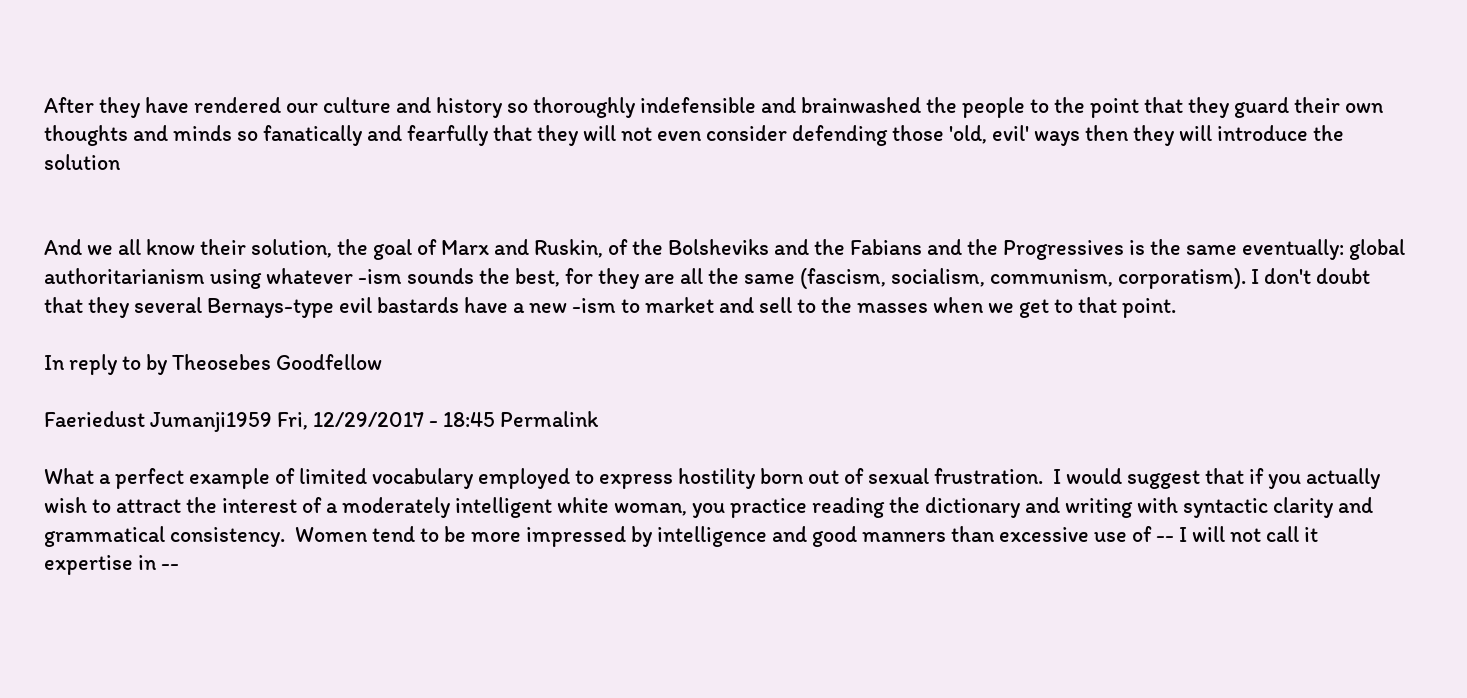After they have rendered our culture and history so thoroughly indefensible and brainwashed the people to the point that they guard their own thoughts and minds so fanatically and fearfully that they will not even consider defending those 'old, evil' ways then they will introduce the solution


And we all know their solution, the goal of Marx and Ruskin, of the Bolsheviks and the Fabians and the Progressives is the same eventually: global authoritarianism using whatever -ism sounds the best, for they are all the same (fascism, socialism, communism, corporatism). I don't doubt that they several Bernays-type evil bastards have a new -ism to market and sell to the masses when we get to that point.

In reply to by Theosebes Goodfellow

Faeriedust Jumanji1959 Fri, 12/29/2017 - 18:45 Permalink

What a perfect example of limited vocabulary employed to express hostility born out of sexual frustration.  I would suggest that if you actually wish to attract the interest of a moderately intelligent white woman, you practice reading the dictionary and writing with syntactic clarity and grammatical consistency.  Women tend to be more impressed by intelligence and good manners than excessive use of -- I will not call it expertise in --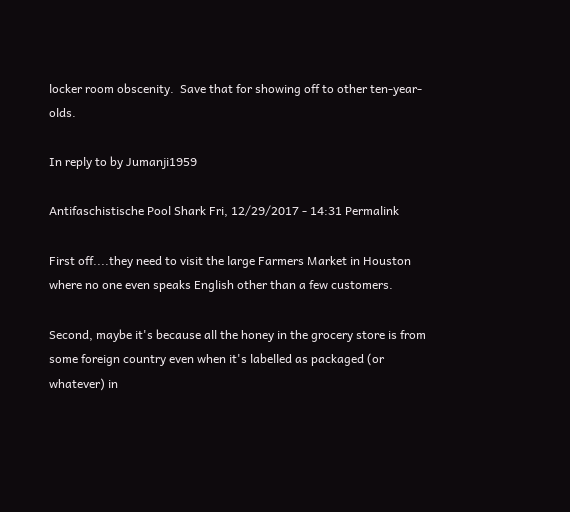locker room obscenity.  Save that for showing off to other ten-year-olds.

In reply to by Jumanji1959

Antifaschistische Pool Shark Fri, 12/29/2017 - 14:31 Permalink

First off....they need to visit the large Farmers Market in Houston where no one even speaks English other than a few customers.

Second, maybe it's because all the honey in the grocery store is from some foreign country even when it's labelled as packaged (or whatever) in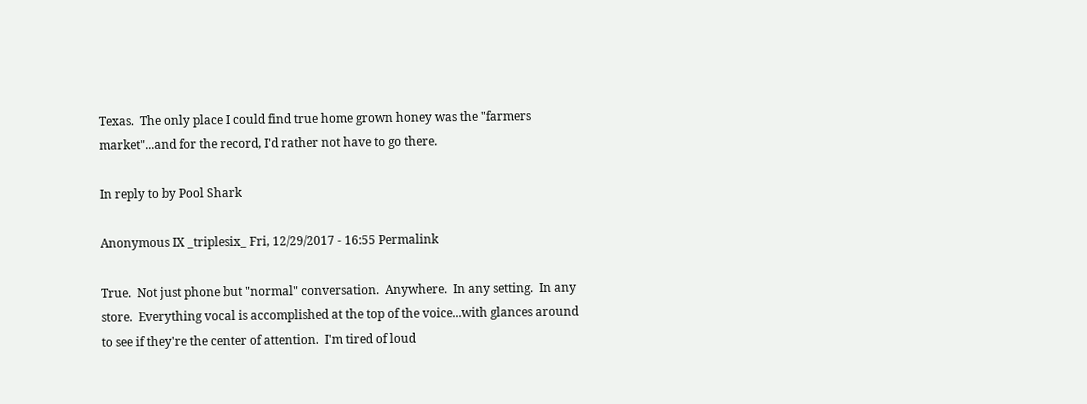Texas.  The only place I could find true home grown honey was the "farmers market"...and for the record, I'd rather not have to go there.

In reply to by Pool Shark

Anonymous IX _triplesix_ Fri, 12/29/2017 - 16:55 Permalink

True.  Not just phone but "normal" conversation.  Anywhere.  In any setting.  In any store.  Everything vocal is accomplished at the top of the voice...with glances around to see if they're the center of attention.  I'm tired of loud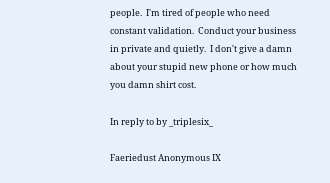people.  I'm tired of people who need constant validation.  Conduct your business in private and quietly.  I don't give a damn about your stupid new phone or how much you damn shirt cost.

In reply to by _triplesix_

Faeriedust Anonymous IX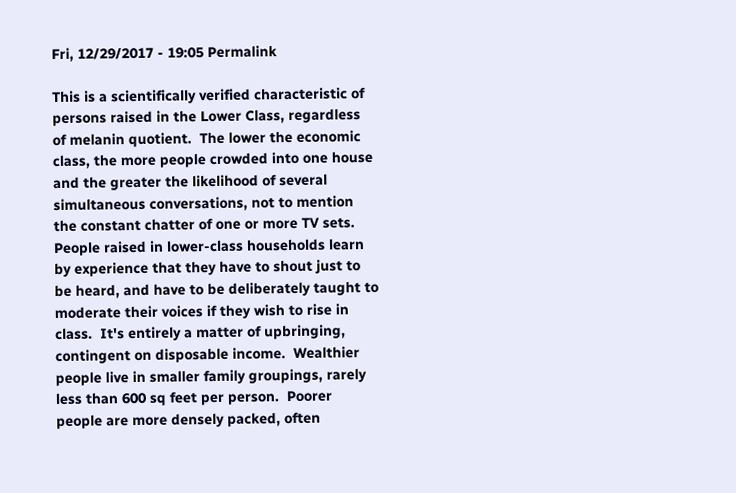Fri, 12/29/2017 - 19:05 Permalink

This is a scientifically verified characteristic of persons raised in the Lower Class, regardless of melanin quotient.  The lower the economic class, the more people crowded into one house and the greater the likelihood of several simultaneous conversations, not to mention the constant chatter of one or more TV sets.  People raised in lower-class households learn by experience that they have to shout just to be heard, and have to be deliberately taught to moderate their voices if they wish to rise in class.  It's entirely a matter of upbringing, contingent on disposable income.  Wealthier people live in smaller family groupings, rarely less than 600 sq feet per person.  Poorer people are more densely packed, often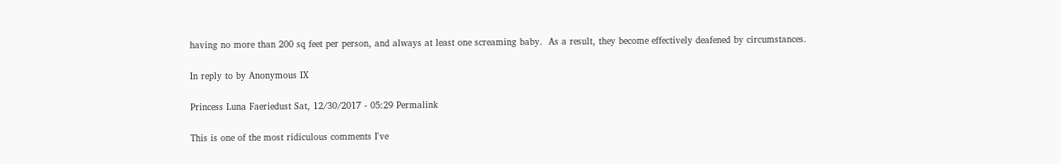having no more than 200 sq feet per person, and always at least one screaming baby.  As a result, they become effectively deafened by circumstances.

In reply to by Anonymous IX

Princess Luna Faeriedust Sat, 12/30/2017 - 05:29 Permalink

This is one of the most ridiculous comments I've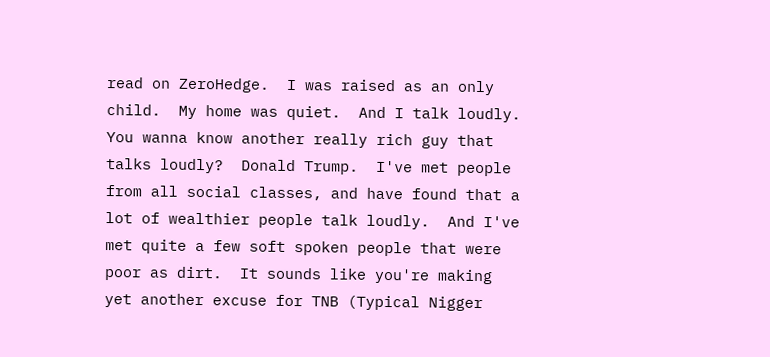read on ZeroHedge.  I was raised as an only child.  My home was quiet.  And I talk loudly.  You wanna know another really rich guy that talks loudly?  Donald Trump.  I've met people from all social classes, and have found that a lot of wealthier people talk loudly.  And I've met quite a few soft spoken people that were poor as dirt.  It sounds like you're making yet another excuse for TNB (Typical Nigger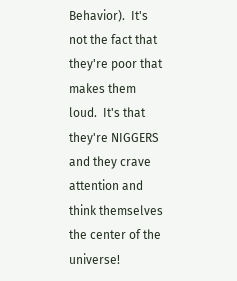Behavior).  It's not the fact that they're poor that makes them loud.  It's that they're NIGGERS and they crave attention and think themselves the center of the universe!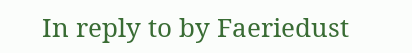In reply to by Faeriedust